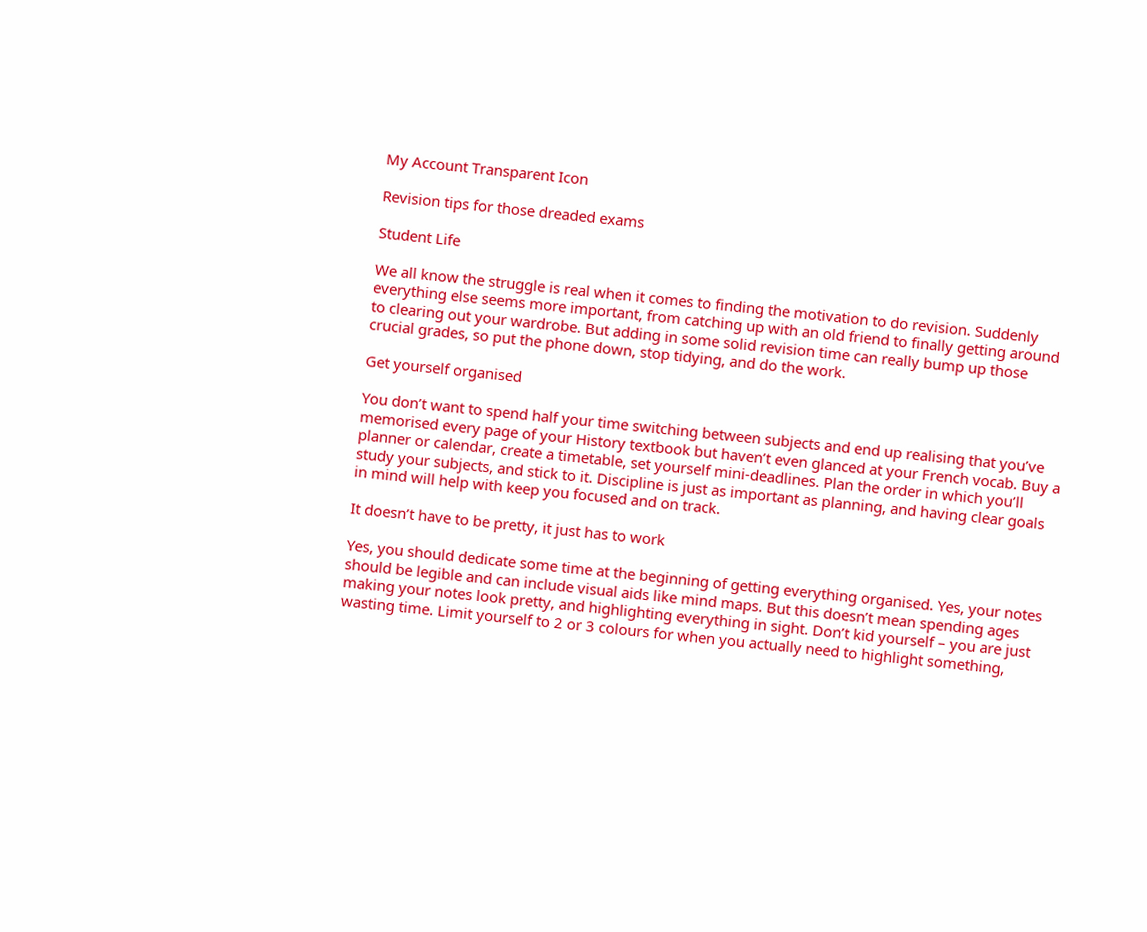My Account Transparent Icon

Revision tips for those dreaded exams

Student Life

We all know the struggle is real when it comes to finding the motivation to do revision. Suddenly everything else seems more important, from catching up with an old friend to finally getting around to clearing out your wardrobe. But adding in some solid revision time can really bump up those crucial grades, so put the phone down, stop tidying, and do the work.

Get yourself organised

You don’t want to spend half your time switching between subjects and end up realising that you’ve memorised every page of your History textbook but haven’t even glanced at your French vocab. Buy a planner or calendar, create a timetable, set yourself mini-deadlines. Plan the order in which you’ll study your subjects, and stick to it. Discipline is just as important as planning, and having clear goals in mind will help with keep you focused and on track.

It doesn’t have to be pretty, it just has to work

Yes, you should dedicate some time at the beginning of getting everything organised. Yes, your notes should be legible and can include visual aids like mind maps. But this doesn’t mean spending ages making your notes look pretty, and highlighting everything in sight. Don’t kid yourself – you are just wasting time. Limit yourself to 2 or 3 colours for when you actually need to highlight something,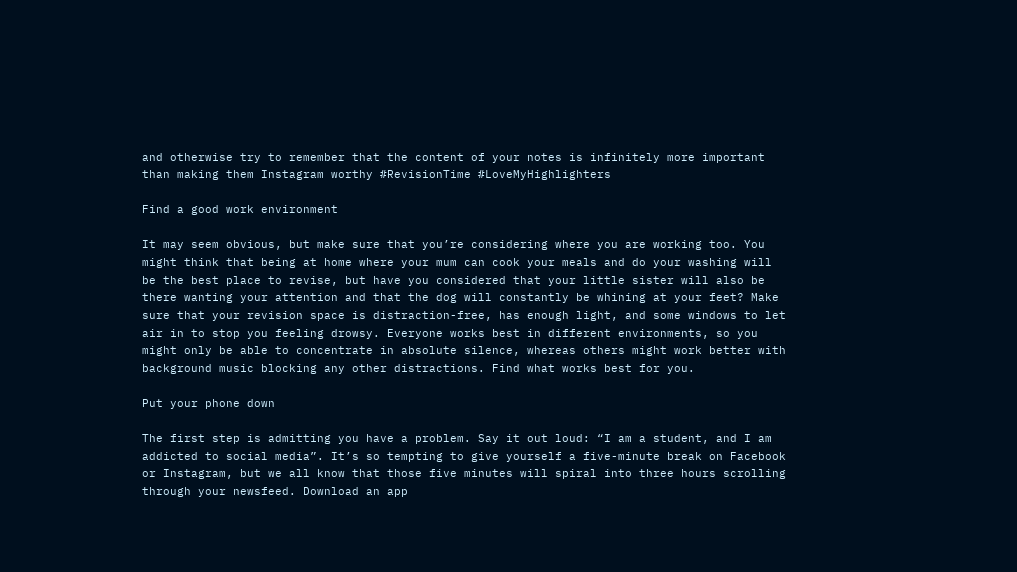and otherwise try to remember that the content of your notes is infinitely more important than making them Instagram worthy #RevisionTime #LoveMyHighlighters

Find a good work environment

It may seem obvious, but make sure that you’re considering where you are working too. You might think that being at home where your mum can cook your meals and do your washing will be the best place to revise, but have you considered that your little sister will also be there wanting your attention and that the dog will constantly be whining at your feet? Make sure that your revision space is distraction-free, has enough light, and some windows to let air in to stop you feeling drowsy. Everyone works best in different environments, so you might only be able to concentrate in absolute silence, whereas others might work better with background music blocking any other distractions. Find what works best for you.

Put your phone down

The first step is admitting you have a problem. Say it out loud: “I am a student, and I am addicted to social media”. It’s so tempting to give yourself a five-minute break on Facebook or Instagram, but we all know that those five minutes will spiral into three hours scrolling through your newsfeed. Download an app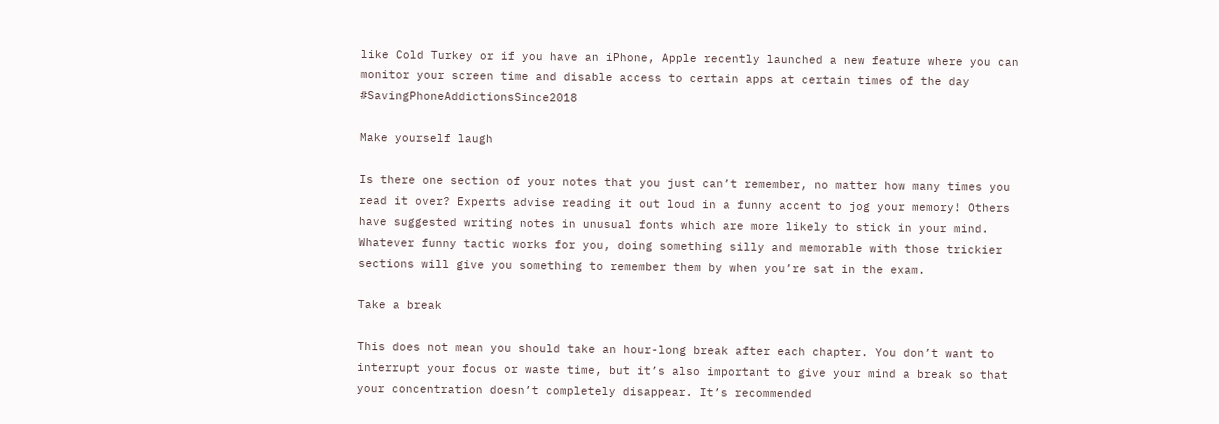like Cold Turkey or if you have an iPhone, Apple recently launched a new feature where you can monitor your screen time and disable access to certain apps at certain times of the day #SavingPhoneAddictionsSince2018

Make yourself laugh

Is there one section of your notes that you just can’t remember, no matter how many times you read it over? Experts advise reading it out loud in a funny accent to jog your memory! Others have suggested writing notes in unusual fonts which are more likely to stick in your mind. Whatever funny tactic works for you, doing something silly and memorable with those trickier sections will give you something to remember them by when you’re sat in the exam.

Take a break

This does not mean you should take an hour-long break after each chapter. You don’t want to interrupt your focus or waste time, but it’s also important to give your mind a break so that your concentration doesn’t completely disappear. It’s recommended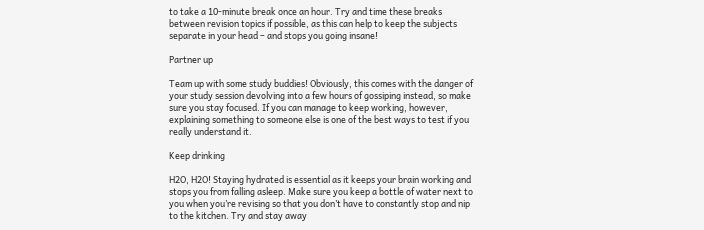to take a 10-minute break once an hour. Try and time these breaks between revision topics if possible, as this can help to keep the subjects separate in your head – and stops you going insane!

Partner up

Team up with some study buddies! Obviously, this comes with the danger of your study session devolving into a few hours of gossiping instead, so make sure you stay focused. If you can manage to keep working, however, explaining something to someone else is one of the best ways to test if you really understand it.

Keep drinking

H2O, H2O! Staying hydrated is essential as it keeps your brain working and stops you from falling asleep. Make sure you keep a bottle of water next to you when you’re revising so that you don’t have to constantly stop and nip to the kitchen. Try and stay away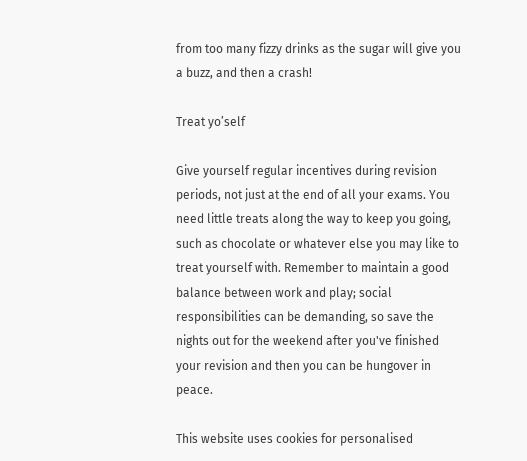from too many fizzy drinks as the sugar will give you a buzz, and then a crash!

Treat yo’self

Give yourself regular incentives during revision periods, not just at the end of all your exams. You need little treats along the way to keep you going, such as chocolate or whatever else you may like to treat yourself with. Remember to maintain a good balance between work and play; social responsibilities can be demanding, so save the nights out for the weekend after you've finished your revision and then you can be hungover in peace.

This website uses cookies for personalised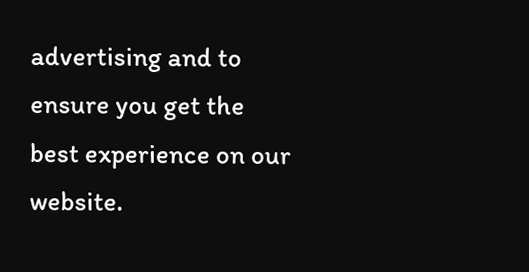advertising and to ensure you get the best experience on our website.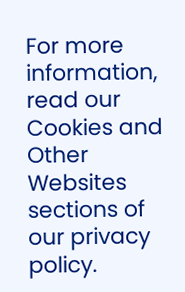For more information, read our Cookies and Other Websites sections of our privacy policy.